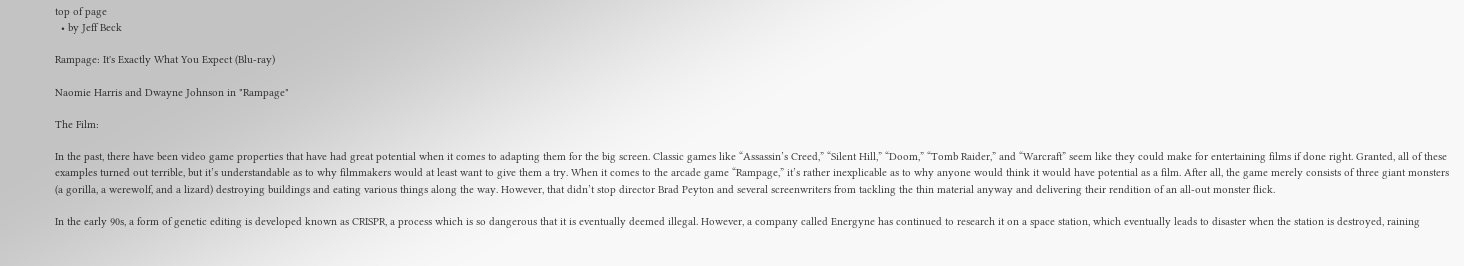top of page
  • by Jeff Beck

Rampage: It's Exactly What You Expect (Blu-ray)

Naomie Harris and Dwayne Johnson in "Rampage"

The Film:

In the past, there have been video game properties that have had great potential when it comes to adapting them for the big screen. Classic games like “Assassin’s Creed,” “Silent Hill,” “Doom,” “Tomb Raider,” and “Warcraft” seem like they could make for entertaining films if done right. Granted, all of these examples turned out terrible, but it’s understandable as to why filmmakers would at least want to give them a try. When it comes to the arcade game “Rampage,” it’s rather inexplicable as to why anyone would think it would have potential as a film. After all, the game merely consists of three giant monsters (a gorilla, a werewolf, and a lizard) destroying buildings and eating various things along the way. However, that didn’t stop director Brad Peyton and several screenwriters from tackling the thin material anyway and delivering their rendition of an all-out monster flick.

In the early 90s, a form of genetic editing is developed known as CRISPR, a process which is so dangerous that it is eventually deemed illegal. However, a company called Energyne has continued to research it on a space station, which eventually leads to disaster when the station is destroyed, raining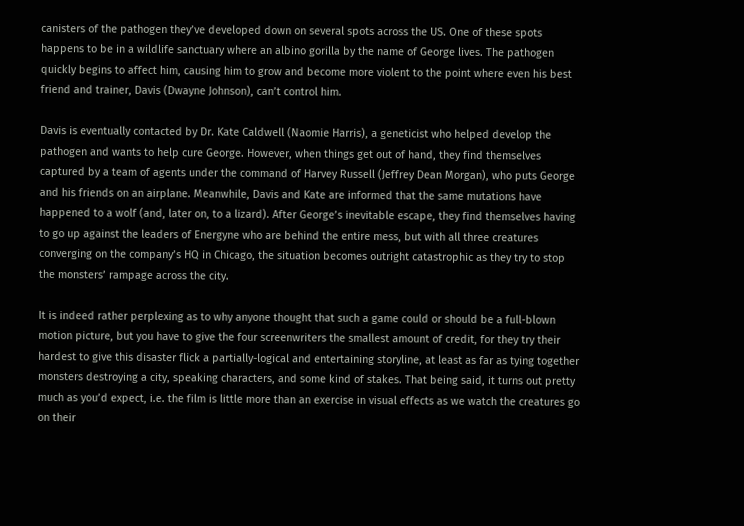canisters of the pathogen they’ve developed down on several spots across the US. One of these spots happens to be in a wildlife sanctuary where an albino gorilla by the name of George lives. The pathogen quickly begins to affect him, causing him to grow and become more violent to the point where even his best friend and trainer, Davis (Dwayne Johnson), can’t control him.

Davis is eventually contacted by Dr. Kate Caldwell (Naomie Harris), a geneticist who helped develop the pathogen and wants to help cure George. However, when things get out of hand, they find themselves captured by a team of agents under the command of Harvey Russell (Jeffrey Dean Morgan), who puts George and his friends on an airplane. Meanwhile, Davis and Kate are informed that the same mutations have happened to a wolf (and, later on, to a lizard). After George’s inevitable escape, they find themselves having to go up against the leaders of Energyne who are behind the entire mess, but with all three creatures converging on the company’s HQ in Chicago, the situation becomes outright catastrophic as they try to stop the monsters’ rampage across the city.

It is indeed rather perplexing as to why anyone thought that such a game could or should be a full-blown motion picture, but you have to give the four screenwriters the smallest amount of credit, for they try their hardest to give this disaster flick a partially-logical and entertaining storyline, at least as far as tying together monsters destroying a city, speaking characters, and some kind of stakes. That being said, it turns out pretty much as you’d expect, i.e. the film is little more than an exercise in visual effects as we watch the creatures go on their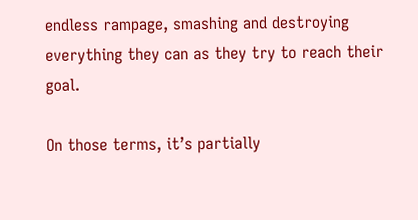endless rampage, smashing and destroying everything they can as they try to reach their goal.

On those terms, it’s partially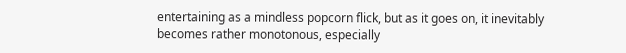entertaining as a mindless popcorn flick, but as it goes on, it inevitably becomes rather monotonous, especially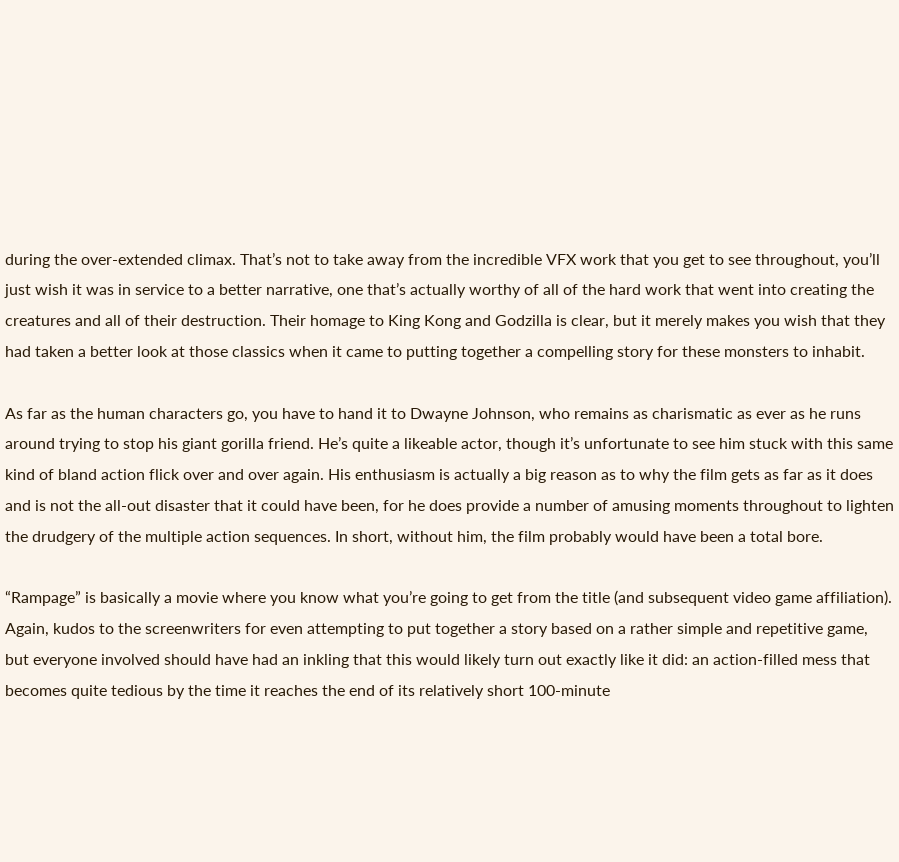during the over-extended climax. That’s not to take away from the incredible VFX work that you get to see throughout, you’ll just wish it was in service to a better narrative, one that’s actually worthy of all of the hard work that went into creating the creatures and all of their destruction. Their homage to King Kong and Godzilla is clear, but it merely makes you wish that they had taken a better look at those classics when it came to putting together a compelling story for these monsters to inhabit.

As far as the human characters go, you have to hand it to Dwayne Johnson, who remains as charismatic as ever as he runs around trying to stop his giant gorilla friend. He’s quite a likeable actor, though it’s unfortunate to see him stuck with this same kind of bland action flick over and over again. His enthusiasm is actually a big reason as to why the film gets as far as it does and is not the all-out disaster that it could have been, for he does provide a number of amusing moments throughout to lighten the drudgery of the multiple action sequences. In short, without him, the film probably would have been a total bore.

“Rampage” is basically a movie where you know what you’re going to get from the title (and subsequent video game affiliation). Again, kudos to the screenwriters for even attempting to put together a story based on a rather simple and repetitive game, but everyone involved should have had an inkling that this would likely turn out exactly like it did: an action-filled mess that becomes quite tedious by the time it reaches the end of its relatively short 100-minute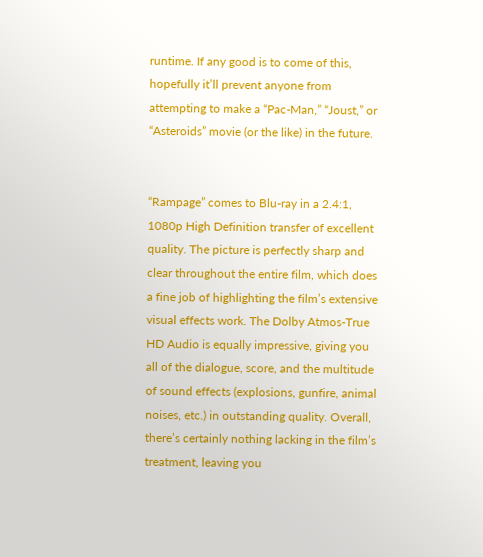runtime. If any good is to come of this, hopefully it’ll prevent anyone from attempting to make a “Pac-Man,” “Joust,” or “Asteroids” movie (or the like) in the future.


“Rampage” comes to Blu-ray in a 2.4:1, 1080p High Definition transfer of excellent quality. The picture is perfectly sharp and clear throughout the entire film, which does a fine job of highlighting the film’s extensive visual effects work. The Dolby Atmos-True HD Audio is equally impressive, giving you all of the dialogue, score, and the multitude of sound effects (explosions, gunfire, animal noises, etc.) in outstanding quality. Overall, there’s certainly nothing lacking in the film’s treatment, leaving you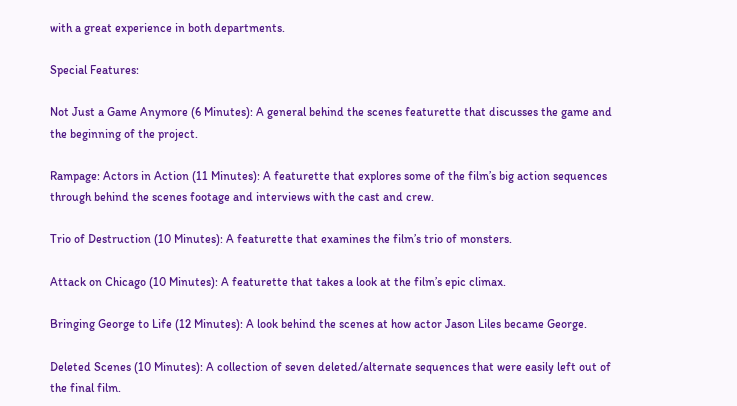with a great experience in both departments.

Special Features:

Not Just a Game Anymore (6 Minutes): A general behind the scenes featurette that discusses the game and the beginning of the project.

Rampage: Actors in Action (11 Minutes): A featurette that explores some of the film’s big action sequences through behind the scenes footage and interviews with the cast and crew.

Trio of Destruction (10 Minutes): A featurette that examines the film’s trio of monsters.

Attack on Chicago (10 Minutes): A featurette that takes a look at the film’s epic climax.

Bringing George to Life (12 Minutes): A look behind the scenes at how actor Jason Liles became George.

Deleted Scenes (10 Minutes): A collection of seven deleted/alternate sequences that were easily left out of the final film.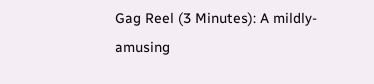Gag Reel (3 Minutes): A mildly-amusing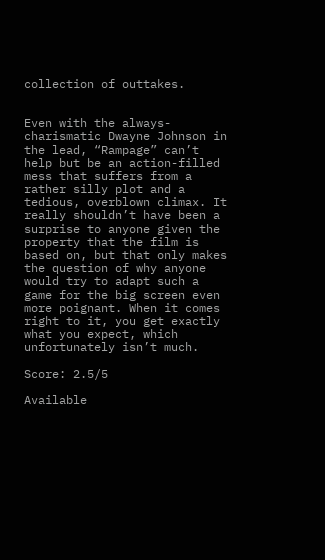collection of outtakes.


Even with the always-charismatic Dwayne Johnson in the lead, “Rampage” can’t help but be an action-filled mess that suffers from a rather silly plot and a tedious, overblown climax. It really shouldn’t have been a surprise to anyone given the property that the film is based on, but that only makes the question of why anyone would try to adapt such a game for the big screen even more poignant. When it comes right to it, you get exactly what you expect, which unfortunately isn’t much.

Score: 2.5/5

Available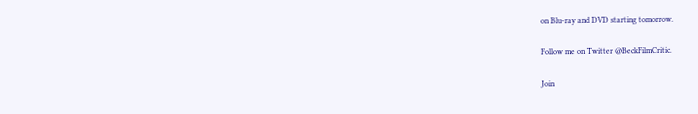on Blu-ray and DVD starting tomorrow.

Follow me on Twitter @BeckFilmCritic.

Join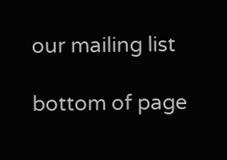our mailing list

bottom of page